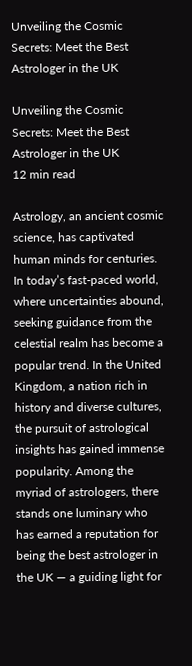Unveiling the Cosmic Secrets: Meet the Best Astrologer in the UK

Unveiling the Cosmic Secrets: Meet the Best Astrologer in the UK
12 min read

Astrology, an ancient cosmic science, has captivated human minds for centuries. In today’s fast-paced world, where uncertainties abound, seeking guidance from the celestial realm has become a popular trend. In the United Kingdom, a nation rich in history and diverse cultures, the pursuit of astrological insights has gained immense popularity. Among the myriad of astrologers, there stands one luminary who has earned a reputation for being the best astrologer in the UK — a guiding light for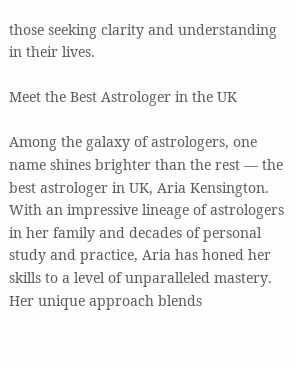those seeking clarity and understanding in their lives.

Meet the Best Astrologer in the UK

Among the galaxy of astrologers, one name shines brighter than the rest — the best astrologer in UK, Aria Kensington. With an impressive lineage of astrologers in her family and decades of personal study and practice, Aria has honed her skills to a level of unparalleled mastery. Her unique approach blends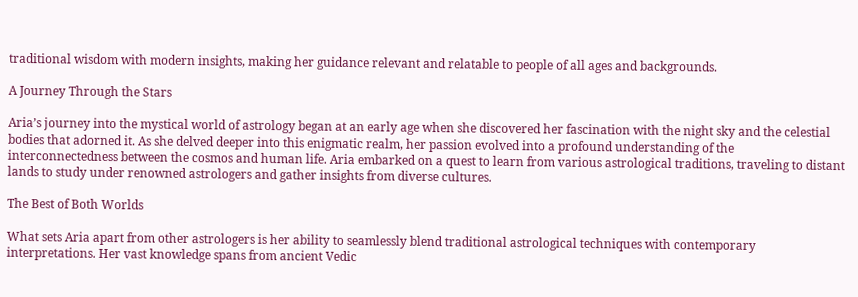traditional wisdom with modern insights, making her guidance relevant and relatable to people of all ages and backgrounds.

A Journey Through the Stars

Aria’s journey into the mystical world of astrology began at an early age when she discovered her fascination with the night sky and the celestial bodies that adorned it. As she delved deeper into this enigmatic realm, her passion evolved into a profound understanding of the interconnectedness between the cosmos and human life. Aria embarked on a quest to learn from various astrological traditions, traveling to distant lands to study under renowned astrologers and gather insights from diverse cultures.

The Best of Both Worlds

What sets Aria apart from other astrologers is her ability to seamlessly blend traditional astrological techniques with contemporary interpretations. Her vast knowledge spans from ancient Vedic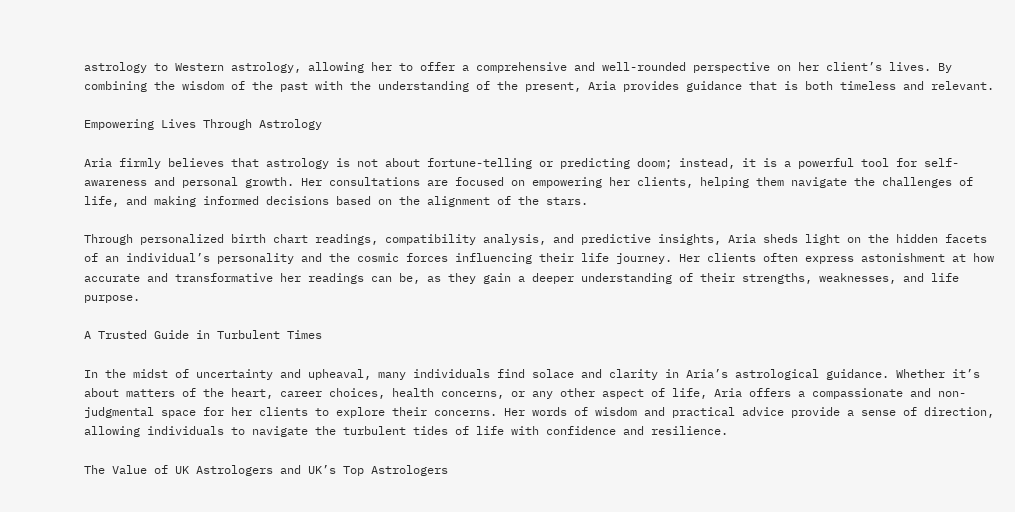astrology to Western astrology, allowing her to offer a comprehensive and well-rounded perspective on her client’s lives. By combining the wisdom of the past with the understanding of the present, Aria provides guidance that is both timeless and relevant.

Empowering Lives Through Astrology

Aria firmly believes that astrology is not about fortune-telling or predicting doom; instead, it is a powerful tool for self-awareness and personal growth. Her consultations are focused on empowering her clients, helping them navigate the challenges of life, and making informed decisions based on the alignment of the stars.

Through personalized birth chart readings, compatibility analysis, and predictive insights, Aria sheds light on the hidden facets of an individual’s personality and the cosmic forces influencing their life journey. Her clients often express astonishment at how accurate and transformative her readings can be, as they gain a deeper understanding of their strengths, weaknesses, and life purpose.

A Trusted Guide in Turbulent Times

In the midst of uncertainty and upheaval, many individuals find solace and clarity in Aria’s astrological guidance. Whether it’s about matters of the heart, career choices, health concerns, or any other aspect of life, Aria offers a compassionate and non-judgmental space for her clients to explore their concerns. Her words of wisdom and practical advice provide a sense of direction, allowing individuals to navigate the turbulent tides of life with confidence and resilience.

The Value of UK Astrologers and UK’s Top Astrologers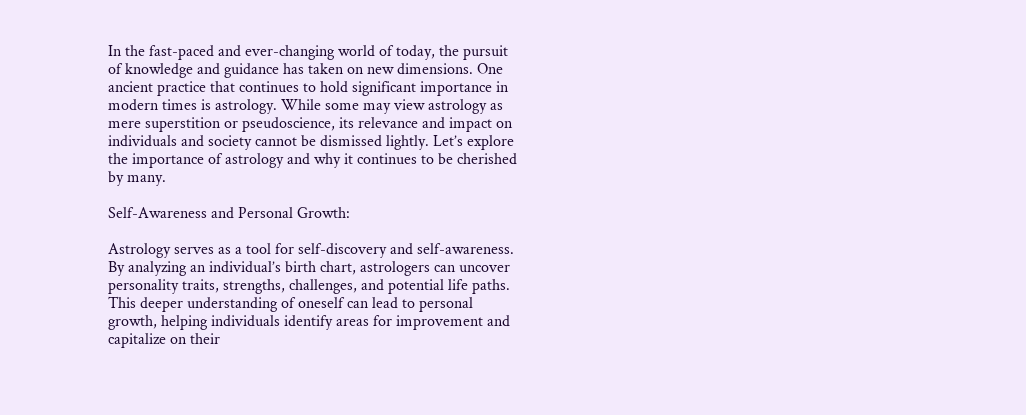In the fast-paced and ever-changing world of today, the pursuit of knowledge and guidance has taken on new dimensions. One ancient practice that continues to hold significant importance in modern times is astrology. While some may view astrology as mere superstition or pseudoscience, its relevance and impact on individuals and society cannot be dismissed lightly. Let’s explore the importance of astrology and why it continues to be cherished by many.

Self-Awareness and Personal Growth:

Astrology serves as a tool for self-discovery and self-awareness. By analyzing an individual’s birth chart, astrologers can uncover personality traits, strengths, challenges, and potential life paths. This deeper understanding of oneself can lead to personal growth, helping individuals identify areas for improvement and capitalize on their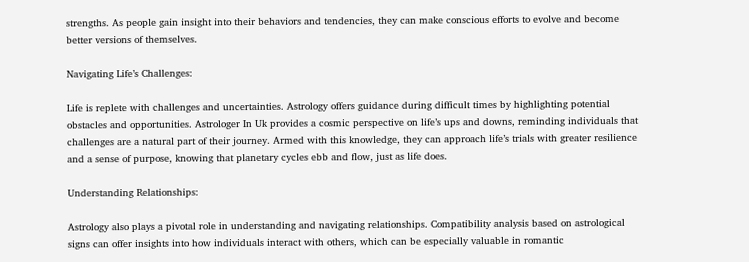strengths. As people gain insight into their behaviors and tendencies, they can make conscious efforts to evolve and become better versions of themselves.

Navigating Life’s Challenges:

Life is replete with challenges and uncertainties. Astrology offers guidance during difficult times by highlighting potential obstacles and opportunities. Astrologer In Uk provides a cosmic perspective on life’s ups and downs, reminding individuals that challenges are a natural part of their journey. Armed with this knowledge, they can approach life’s trials with greater resilience and a sense of purpose, knowing that planetary cycles ebb and flow, just as life does.

Understanding Relationships:

Astrology also plays a pivotal role in understanding and navigating relationships. Compatibility analysis based on astrological signs can offer insights into how individuals interact with others, which can be especially valuable in romantic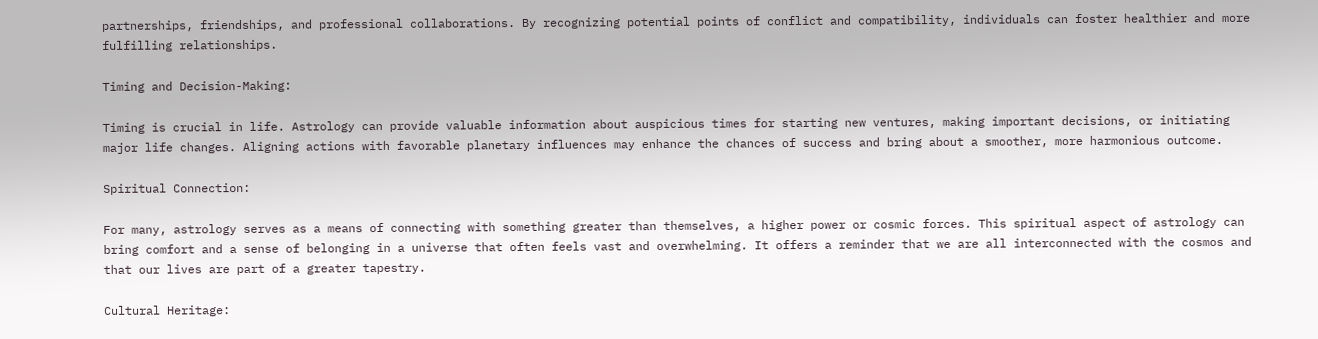partnerships, friendships, and professional collaborations. By recognizing potential points of conflict and compatibility, individuals can foster healthier and more fulfilling relationships.

Timing and Decision-Making:

Timing is crucial in life. Astrology can provide valuable information about auspicious times for starting new ventures, making important decisions, or initiating major life changes. Aligning actions with favorable planetary influences may enhance the chances of success and bring about a smoother, more harmonious outcome.

Spiritual Connection:

For many, astrology serves as a means of connecting with something greater than themselves, a higher power or cosmic forces. This spiritual aspect of astrology can bring comfort and a sense of belonging in a universe that often feels vast and overwhelming. It offers a reminder that we are all interconnected with the cosmos and that our lives are part of a greater tapestry.

Cultural Heritage: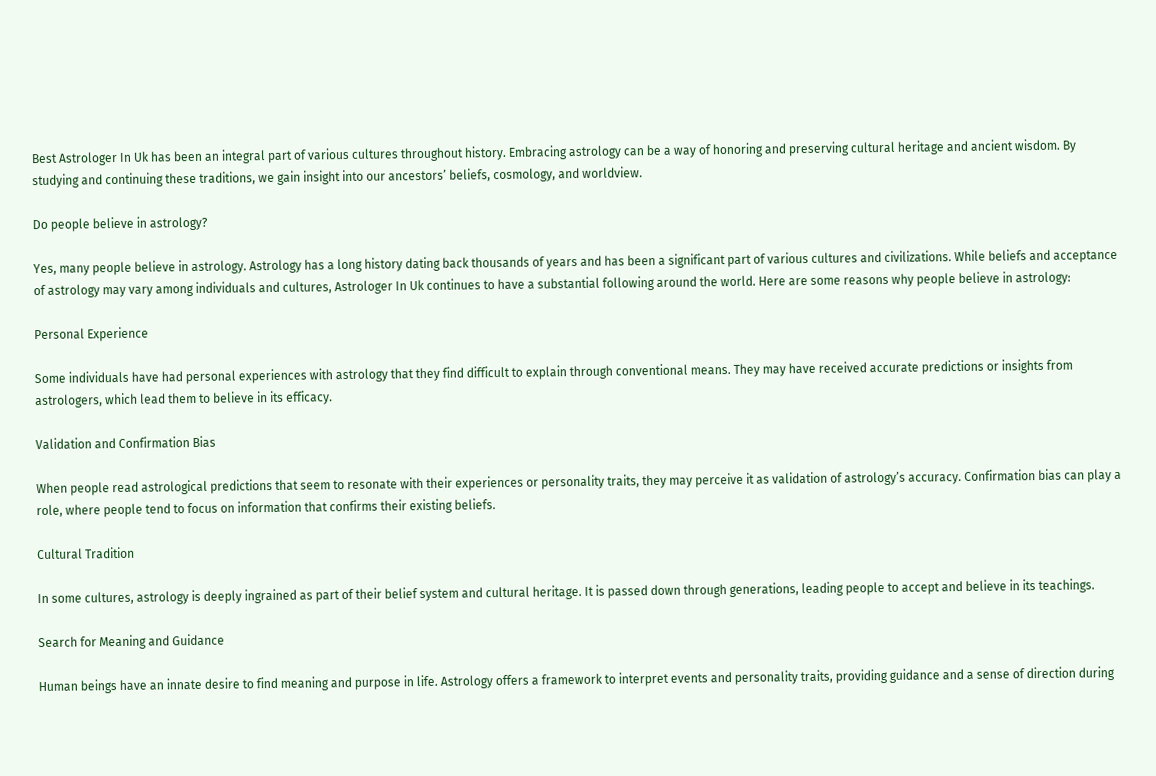Best Astrologer In Uk has been an integral part of various cultures throughout history. Embracing astrology can be a way of honoring and preserving cultural heritage and ancient wisdom. By studying and continuing these traditions, we gain insight into our ancestors’ beliefs, cosmology, and worldview.

Do people believe in astrology?

Yes, many people believe in astrology. Astrology has a long history dating back thousands of years and has been a significant part of various cultures and civilizations. While beliefs and acceptance of astrology may vary among individuals and cultures, Astrologer In Uk continues to have a substantial following around the world. Here are some reasons why people believe in astrology:

Personal Experience

Some individuals have had personal experiences with astrology that they find difficult to explain through conventional means. They may have received accurate predictions or insights from astrologers, which lead them to believe in its efficacy.

Validation and Confirmation Bias

When people read astrological predictions that seem to resonate with their experiences or personality traits, they may perceive it as validation of astrology’s accuracy. Confirmation bias can play a role, where people tend to focus on information that confirms their existing beliefs.

Cultural Tradition

In some cultures, astrology is deeply ingrained as part of their belief system and cultural heritage. It is passed down through generations, leading people to accept and believe in its teachings.

Search for Meaning and Guidance

Human beings have an innate desire to find meaning and purpose in life. Astrology offers a framework to interpret events and personality traits, providing guidance and a sense of direction during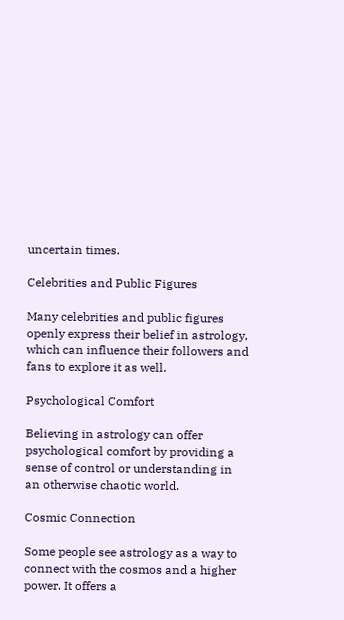uncertain times.

Celebrities and Public Figures

Many celebrities and public figures openly express their belief in astrology, which can influence their followers and fans to explore it as well.

Psychological Comfort

Believing in astrology can offer psychological comfort by providing a sense of control or understanding in an otherwise chaotic world.

Cosmic Connection

Some people see astrology as a way to connect with the cosmos and a higher power. It offers a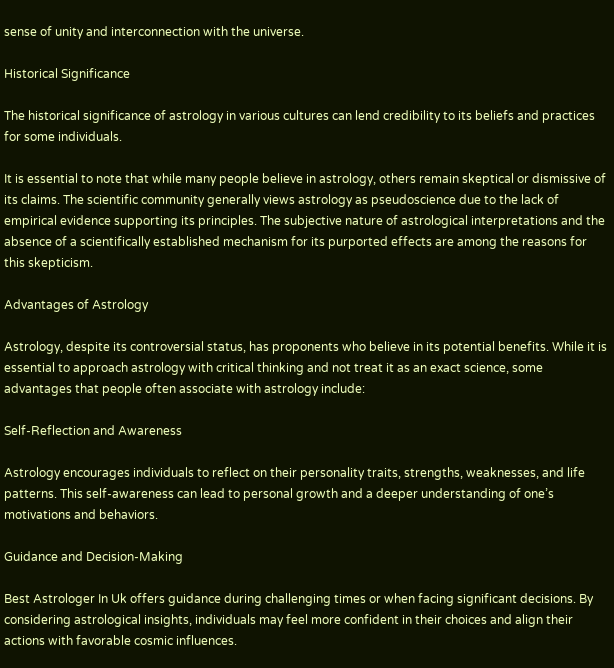sense of unity and interconnection with the universe.

Historical Significance

The historical significance of astrology in various cultures can lend credibility to its beliefs and practices for some individuals.

It is essential to note that while many people believe in astrology, others remain skeptical or dismissive of its claims. The scientific community generally views astrology as pseudoscience due to the lack of empirical evidence supporting its principles. The subjective nature of astrological interpretations and the absence of a scientifically established mechanism for its purported effects are among the reasons for this skepticism.

Advantages of Astrology

Astrology, despite its controversial status, has proponents who believe in its potential benefits. While it is essential to approach astrology with critical thinking and not treat it as an exact science, some advantages that people often associate with astrology include:

Self-Reflection and Awareness

Astrology encourages individuals to reflect on their personality traits, strengths, weaknesses, and life patterns. This self-awareness can lead to personal growth and a deeper understanding of one’s motivations and behaviors.

Guidance and Decision-Making

Best Astrologer In Uk offers guidance during challenging times or when facing significant decisions. By considering astrological insights, individuals may feel more confident in their choices and align their actions with favorable cosmic influences.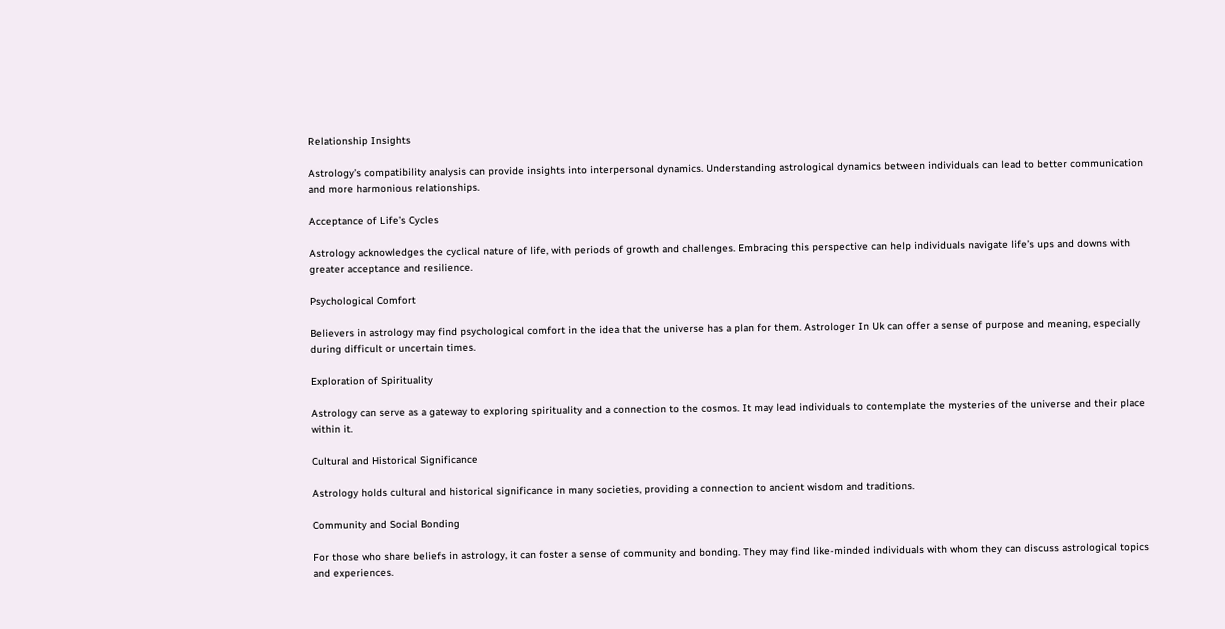Relationship Insights

Astrology’s compatibility analysis can provide insights into interpersonal dynamics. Understanding astrological dynamics between individuals can lead to better communication and more harmonious relationships.

Acceptance of Life’s Cycles

Astrology acknowledges the cyclical nature of life, with periods of growth and challenges. Embracing this perspective can help individuals navigate life’s ups and downs with greater acceptance and resilience.

Psychological Comfort

Believers in astrology may find psychological comfort in the idea that the universe has a plan for them. Astrologer In Uk can offer a sense of purpose and meaning, especially during difficult or uncertain times.

Exploration of Spirituality

Astrology can serve as a gateway to exploring spirituality and a connection to the cosmos. It may lead individuals to contemplate the mysteries of the universe and their place within it.

Cultural and Historical Significance

Astrology holds cultural and historical significance in many societies, providing a connection to ancient wisdom and traditions.

Community and Social Bonding

For those who share beliefs in astrology, it can foster a sense of community and bonding. They may find like-minded individuals with whom they can discuss astrological topics and experiences.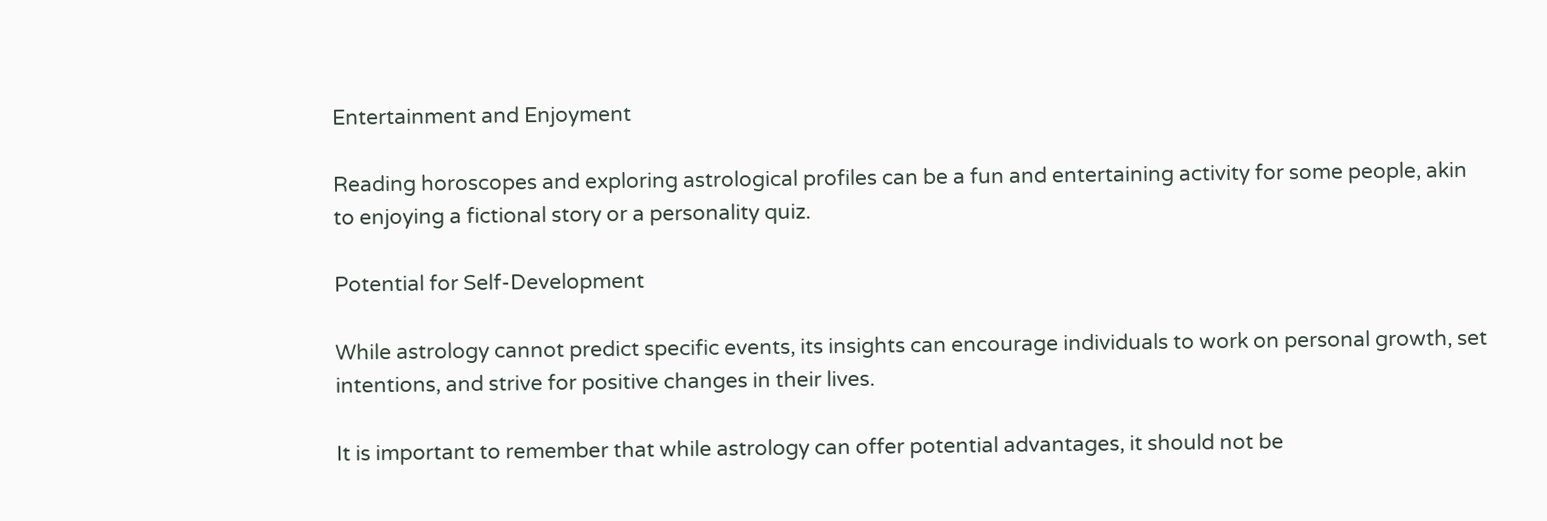Entertainment and Enjoyment

Reading horoscopes and exploring astrological profiles can be a fun and entertaining activity for some people, akin to enjoying a fictional story or a personality quiz.

Potential for Self-Development

While astrology cannot predict specific events, its insights can encourage individuals to work on personal growth, set intentions, and strive for positive changes in their lives.

It is important to remember that while astrology can offer potential advantages, it should not be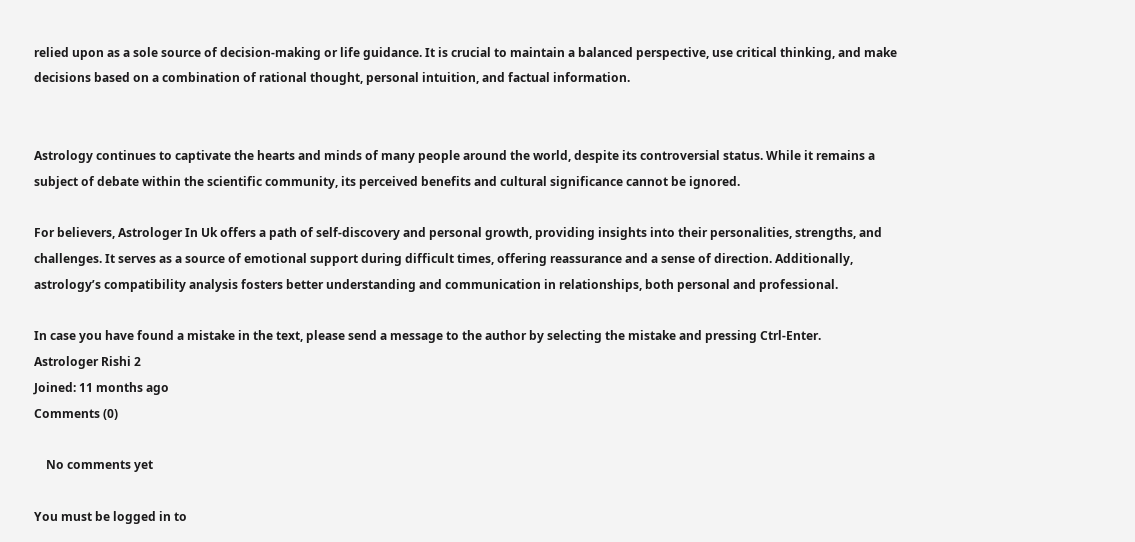relied upon as a sole source of decision-making or life guidance. It is crucial to maintain a balanced perspective, use critical thinking, and make decisions based on a combination of rational thought, personal intuition, and factual information.


Astrology continues to captivate the hearts and minds of many people around the world, despite its controversial status. While it remains a subject of debate within the scientific community, its perceived benefits and cultural significance cannot be ignored.

For believers, Astrologer In Uk offers a path of self-discovery and personal growth, providing insights into their personalities, strengths, and challenges. It serves as a source of emotional support during difficult times, offering reassurance and a sense of direction. Additionally, astrology’s compatibility analysis fosters better understanding and communication in relationships, both personal and professional.

In case you have found a mistake in the text, please send a message to the author by selecting the mistake and pressing Ctrl-Enter.
Astrologer Rishi 2
Joined: 11 months ago
Comments (0)

    No comments yet

You must be logged in to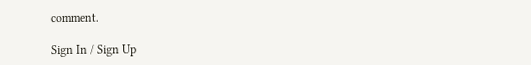comment.

Sign In / Sign Up